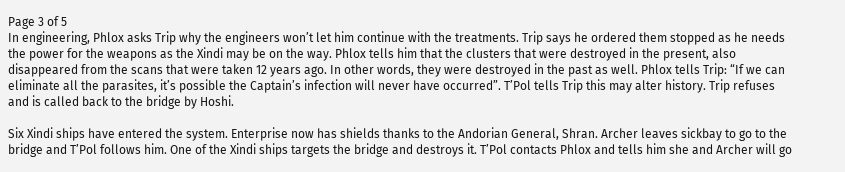Page 3 of 5
In engineering, Phlox asks Trip why the engineers won’t let him continue with the treatments. Trip says he ordered them stopped as he needs the power for the weapons as the Xindi may be on the way. Phlox tells him that the clusters that were destroyed in the present, also disappeared from the scans that were taken 12 years ago. In other words, they were destroyed in the past as well. Phlox tells Trip: “If we can eliminate all the parasites, it’s possible the Captain’s infection will never have occurred”. T’Pol tells Trip this may alter history. Trip refuses and is called back to the bridge by Hoshi.

Six Xindi ships have entered the system. Enterprise now has shields thanks to the Andorian General, Shran. Archer leaves sickbay to go to the bridge and T’Pol follows him. One of the Xindi ships targets the bridge and destroys it. T’Pol contacts Phlox and tells him she and Archer will go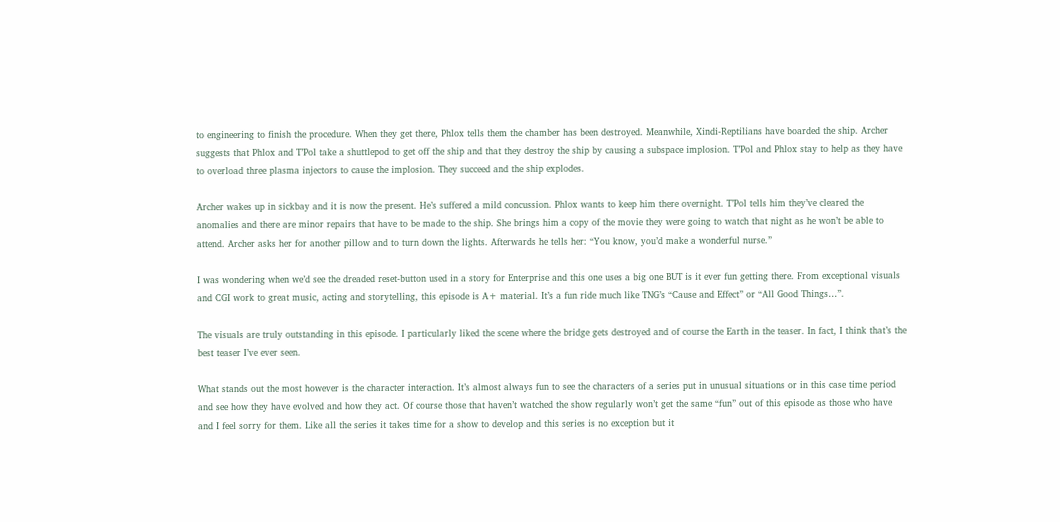to engineering to finish the procedure. When they get there, Phlox tells them the chamber has been destroyed. Meanwhile, Xindi-Reptilians have boarded the ship. Archer suggests that Phlox and T’Pol take a shuttlepod to get off the ship and that they destroy the ship by causing a subspace implosion. T’Pol and Phlox stay to help as they have to overload three plasma injectors to cause the implosion. They succeed and the ship explodes.

Archer wakes up in sickbay and it is now the present. He’s suffered a mild concussion. Phlox wants to keep him there overnight. T’Pol tells him they’ve cleared the anomalies and there are minor repairs that have to be made to the ship. She brings him a copy of the movie they were going to watch that night as he won’t be able to attend. Archer asks her for another pillow and to turn down the lights. Afterwards he tells her: “You know, you’d make a wonderful nurse.”

I was wondering when we’d see the dreaded reset-button used in a story for Enterprise and this one uses a big one BUT is it ever fun getting there. From exceptional visuals and CGI work to great music, acting and storytelling, this episode is A+ material. It’s a fun ride much like TNG’s “Cause and Effect” or “All Good Things…”.

The visuals are truly outstanding in this episode. I particularly liked the scene where the bridge gets destroyed and of course the Earth in the teaser. In fact, I think that’s the best teaser I’ve ever seen.

What stands out the most however is the character interaction. It’s almost always fun to see the characters of a series put in unusual situations or in this case time period and see how they have evolved and how they act. Of course those that haven’t watched the show regularly won’t get the same “fun” out of this episode as those who have and I feel sorry for them. Like all the series it takes time for a show to develop and this series is no exception but it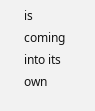is coming into its own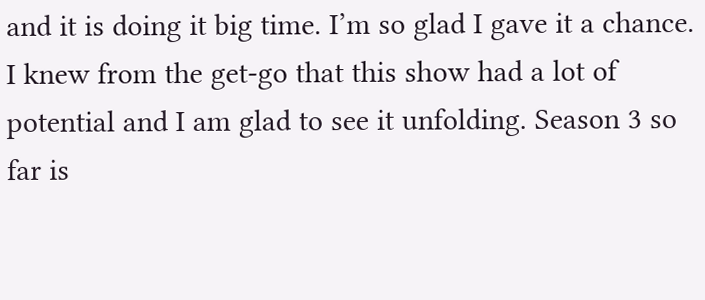and it is doing it big time. I’m so glad I gave it a chance. I knew from the get-go that this show had a lot of potential and I am glad to see it unfolding. Season 3 so far is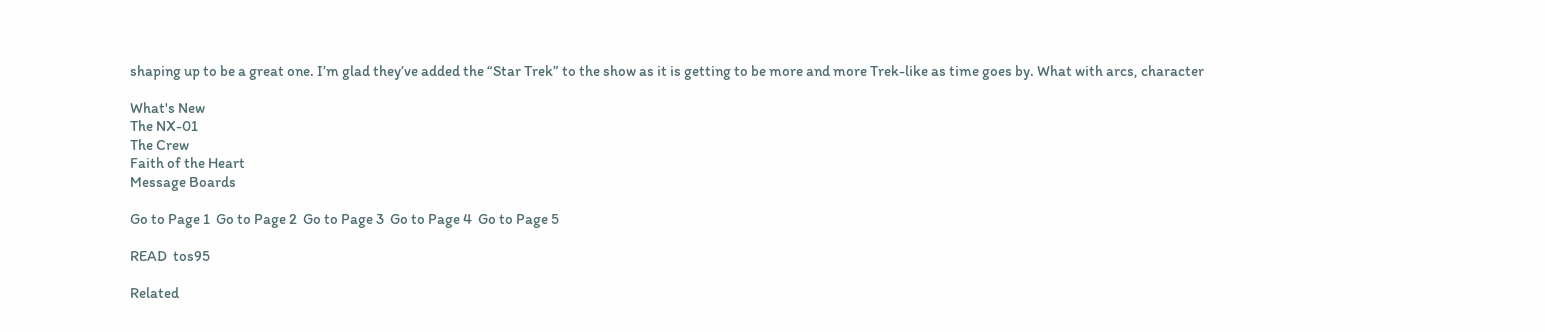shaping up to be a great one. I’m glad they’ve added the “Star Trek” to the show as it is getting to be more and more Trek-like as time goes by. What with arcs, character

What's New
The NX-01
The Crew
Faith of the Heart
Message Boards

Go to Page 1  Go to Page 2  Go to Page 3  Go to Page 4  Go to Page 5

READ  tos95

Related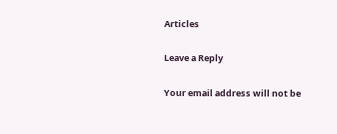Articles

Leave a Reply

Your email address will not be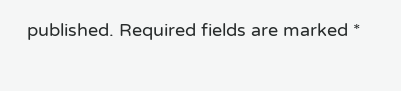published. Required fields are marked *